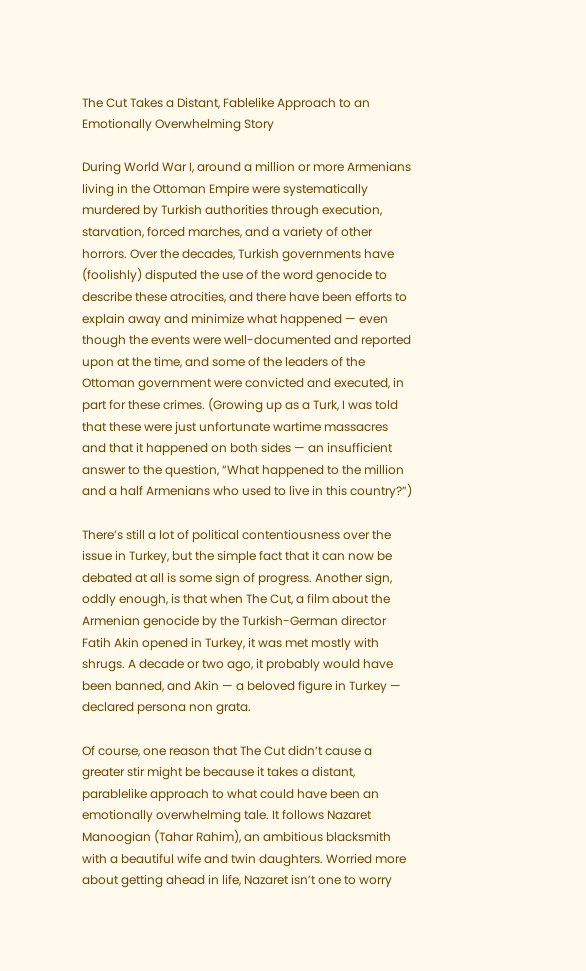The Cut Takes a Distant, Fablelike Approach to an Emotionally Overwhelming Story

During World War I, around a million or more Armenians living in the Ottoman Empire were systematically murdered by Turkish authorities through execution, starvation, forced marches, and a variety of other horrors. Over the decades, Turkish governments have (foolishly) disputed the use of the word genocide to describe these atrocities, and there have been efforts to explain away and minimize what happened — even though the events were well-documented and reported upon at the time, and some of the leaders of the Ottoman government were convicted and executed, in part for these crimes. (Growing up as a Turk, I was told that these were just unfortunate wartime massacres and that it happened on both sides — an insufficient answer to the question, “What happened to the million and a half Armenians who used to live in this country?”)

There’s still a lot of political contentiousness over the issue in Turkey, but the simple fact that it can now be debated at all is some sign of progress. Another sign, oddly enough, is that when The Cut, a film about the Armenian genocide by the Turkish-German director Fatih Akin opened in Turkey, it was met mostly with shrugs. A decade or two ago, it probably would have been banned, and Akin — a beloved figure in Turkey — declared persona non grata.

Of course, one reason that The Cut didn’t cause a greater stir might be because it takes a distant, parablelike approach to what could have been an emotionally overwhelming tale. It follows Nazaret Manoogian (Tahar Rahim), an ambitious blacksmith with a beautiful wife and twin daughters. Worried more about getting ahead in life, Nazaret isn’t one to worry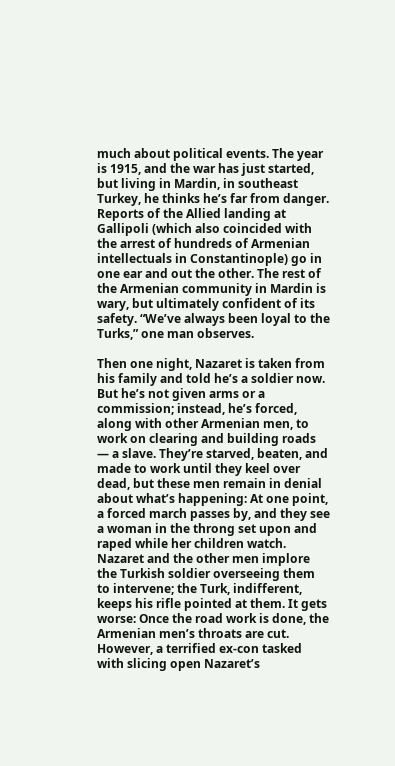much about political events. The year is 1915, and the war has just started, but living in Mardin, in southeast Turkey, he thinks he’s far from danger. Reports of the Allied landing at Gallipoli (which also coincided with the arrest of hundreds of Armenian intellectuals in Constantinople) go in one ear and out the other. The rest of the Armenian community in Mardin is wary, but ultimately confident of its safety. “We’ve always been loyal to the Turks,” one man observes.

Then one night, Nazaret is taken from his family and told he’s a soldier now. But he’s not given arms or a commission; instead, he’s forced, along with other Armenian men, to work on clearing and building roads — a slave. They’re starved, beaten, and made to work until they keel over dead, but these men remain in denial about what’s happening: At one point, a forced march passes by, and they see a woman in the throng set upon and raped while her children watch. Nazaret and the other men implore the Turkish soldier overseeing them to intervene; the Turk, indifferent, keeps his rifle pointed at them. It gets worse: Once the road work is done, the Armenian men’s throats are cut. However, a terrified ex-con tasked with slicing open Nazaret’s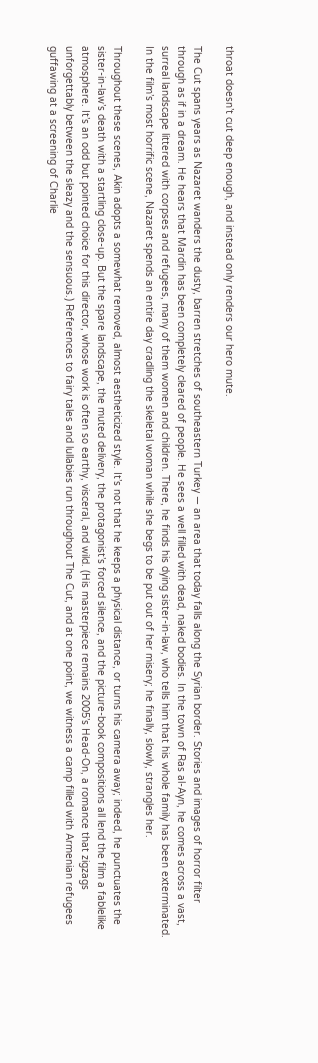throat doesn’t cut deep enough, and instead only renders our hero mute.

The Cut spans years as Nazaret wanders the dusty, barren stretches of southeastern Turkey — an area that today falls along the Syrian border. Stories and images of horror filter through as if in a dream. He hears that Mardin has been completely cleared of people. He sees a well filled with dead, naked bodies. In the town of Ras al-Ayn, he comes across a vast, surreal landscape littered with corpses and refugees, many of them women and children. There, he finds his dying sister-in-law, who tells him that his whole family has been exterminated. In the film’s most horrific scene, Nazaret spends an entire day cradling the skeletal woman while she begs to be put out of her misery; he finally, slowly, strangles her.

Throughout these scenes, Akin adopts a somewhat removed, almost aestheticized style. It’s not that he keeps a physical distance, or turns his camera away; indeed, he punctuates the sister-in-law’s death with a startling close-up. But the spare landscape, the muted delivery, the protagonist’s forced silence, and the picture-book compositions all lend the film a fablelike atmosphere. It’s an odd but pointed choice for this director, whose work is often so earthy, visceral, and wild. (His masterpiece remains 2005’s Head-On, a romance that zigzags unforgettably between the sleazy and the sensuous.) References to fairy tales and lullabies run throughout The Cut, and at one point, we witness a camp filled with Armenian refugees guffawing at a screening of Charlie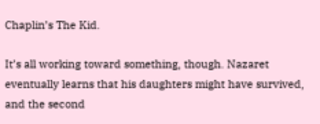Chaplin’s The Kid.

It’s all working toward something, though. Nazaret eventually learns that his daughters might have survived, and the second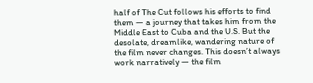half of The Cut follows his efforts to find them — a journey that takes him from the Middle East to Cuba and the U.S. But the desolate, dreamlike, wandering nature of the film never changes. This doesn’t always work narratively — the film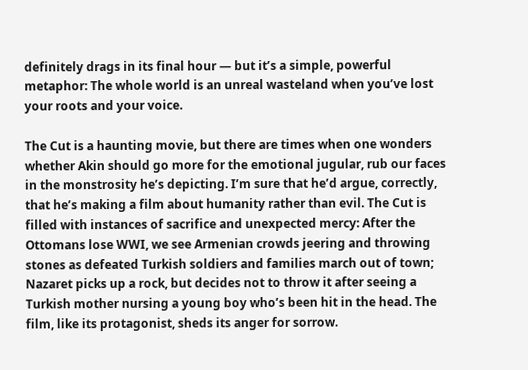definitely drags in its final hour — but it’s a simple, powerful metaphor: The whole world is an unreal wasteland when you’ve lost your roots and your voice.

The Cut is a haunting movie, but there are times when one wonders whether Akin should go more for the emotional jugular, rub our faces in the monstrosity he’s depicting. I’m sure that he’d argue, correctly, that he’s making a film about humanity rather than evil. The Cut is filled with instances of sacrifice and unexpected mercy: After the Ottomans lose WWI, we see Armenian crowds jeering and throwing stones as defeated Turkish soldiers and families march out of town; Nazaret picks up a rock, but decides not to throw it after seeing a Turkish mother nursing a young boy who’s been hit in the head. The film, like its protagonist, sheds its anger for sorrow.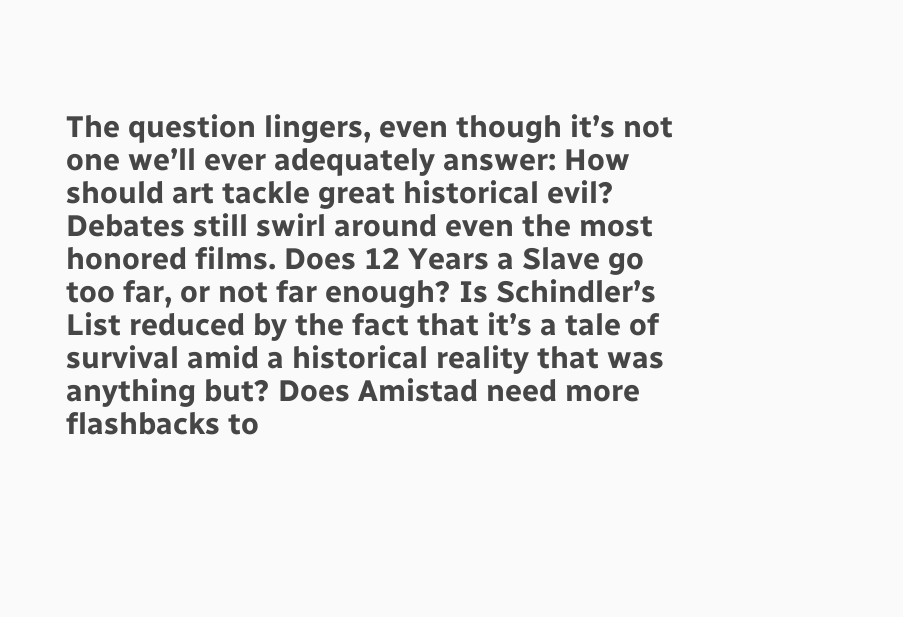The question lingers, even though it’s not one we’ll ever adequately answer: How should art tackle great historical evil? Debates still swirl around even the most honored films. Does 12 Years a Slave go too far, or not far enough? Is Schindler’s List reduced by the fact that it’s a tale of survival amid a historical reality that was anything but? Does Amistad need more flashbacks to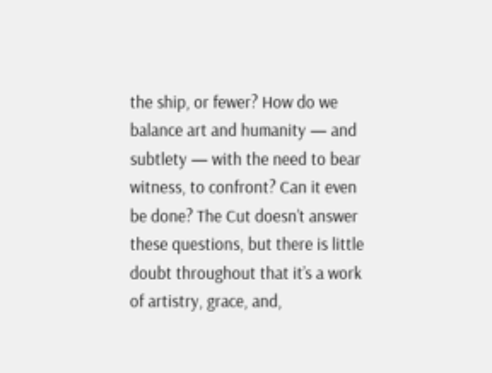the ship, or fewer? How do we balance art and humanity — and subtlety — with the need to bear witness, to confront? Can it even be done? The Cut doesn’t answer these questions, but there is little doubt throughout that it’s a work of artistry, grace, and,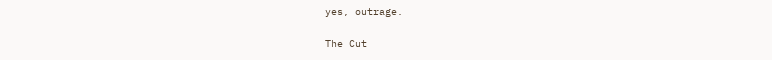yes, outrage.

The Cut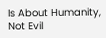Is About Humanity, Not Evil